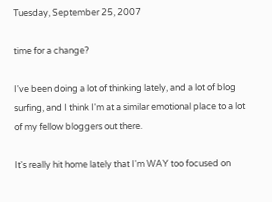Tuesday, September 25, 2007

time for a change?

I've been doing a lot of thinking lately, and a lot of blog surfing, and I think I'm at a similar emotional place to a lot of my fellow bloggers out there.

It's really hit home lately that I'm WAY too focused on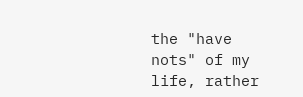the "have nots" of my life, rather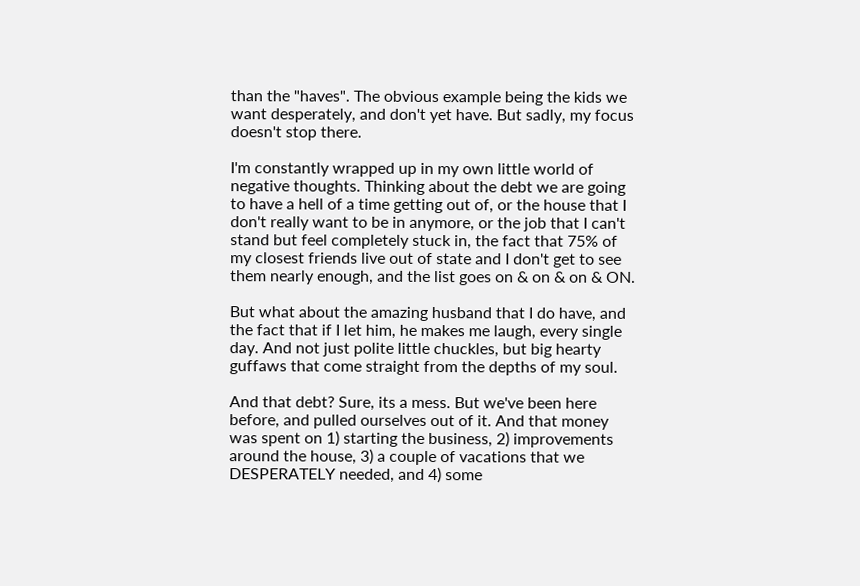than the "haves". The obvious example being the kids we want desperately, and don't yet have. But sadly, my focus doesn't stop there.

I'm constantly wrapped up in my own little world of negative thoughts. Thinking about the debt we are going to have a hell of a time getting out of, or the house that I don't really want to be in anymore, or the job that I can't stand but feel completely stuck in, the fact that 75% of my closest friends live out of state and I don't get to see them nearly enough, and the list goes on & on & on & ON.

But what about the amazing husband that I do have, and the fact that if I let him, he makes me laugh, every single day. And not just polite little chuckles, but big hearty guffaws that come straight from the depths of my soul.

And that debt? Sure, its a mess. But we've been here before, and pulled ourselves out of it. And that money was spent on 1) starting the business, 2) improvements around the house, 3) a couple of vacations that we DESPERATELY needed, and 4) some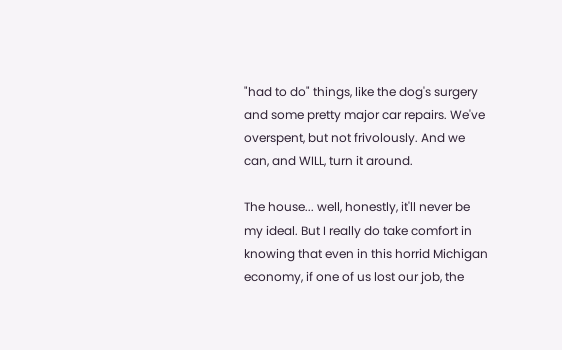"had to do" things, like the dog's surgery and some pretty major car repairs. We've overspent, but not frivolously. And we can, and WILL, turn it around.

The house... well, honestly, it'll never be my ideal. But I really do take comfort in knowing that even in this horrid Michigan economy, if one of us lost our job, the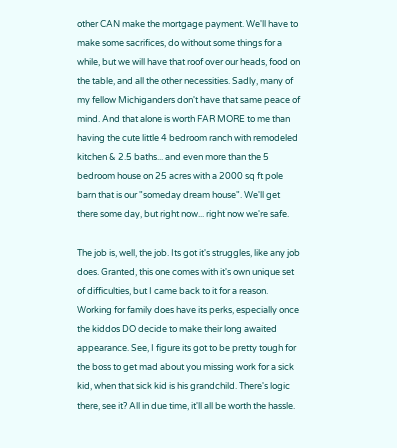other CAN make the mortgage payment. We'll have to make some sacrifices, do without some things for a while, but we will have that roof over our heads, food on the table, and all the other necessities. Sadly, many of my fellow Michiganders don't have that same peace of mind. And that alone is worth FAR MORE to me than having the cute little 4 bedroom ranch with remodeled kitchen & 2.5 baths... and even more than the 5 bedroom house on 25 acres with a 2000 sq ft pole barn that is our "someday dream house". We'll get there some day, but right now... right now we're safe.

The job is, well, the job. Its got it's struggles, like any job does. Granted, this one comes with it's own unique set of difficulties, but I came back to it for a reason. Working for family does have its perks, especially once the kiddos DO decide to make their long awaited appearance. See, I figure its got to be pretty tough for the boss to get mad about you missing work for a sick kid, when that sick kid is his grandchild. There's logic there, see it? All in due time, it'll all be worth the hassle.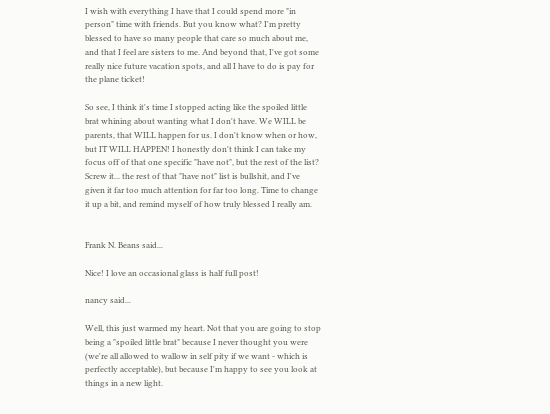I wish with everything I have that I could spend more "in person" time with friends. But you know what? I'm pretty blessed to have so many people that care so much about me, and that I feel are sisters to me. And beyond that, I've got some really nice future vacation spots, and all I have to do is pay for the plane ticket!

So see, I think it's time I stopped acting like the spoiled little brat whining about wanting what I don't have. We WILL be parents, that WILL happen for us. I don't know when or how, but IT WILL HAPPEN! I honestly don't think I can take my focus off of that one specific "have not", but the rest of the list? Screw it... the rest of that "have not" list is bullshit, and I've given it far too much attention for far too long. Time to change it up a bit, and remind myself of how truly blessed I really am.


Frank N. Beans said...

Nice! I love an occasional glass is half full post!

nancy said...

Well, this just warmed my heart. Not that you are going to stop being a "spoiled little brat" because I never thought you were (we're all allowed to wallow in self pity if we want - which is perfectly acceptable), but because I'm happy to see you look at things in a new light.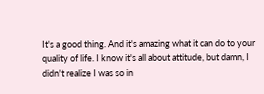It's a good thing. And it's amazing what it can do to your quality of life. I know it's all about attitude, but damn, I didn't realize I was so in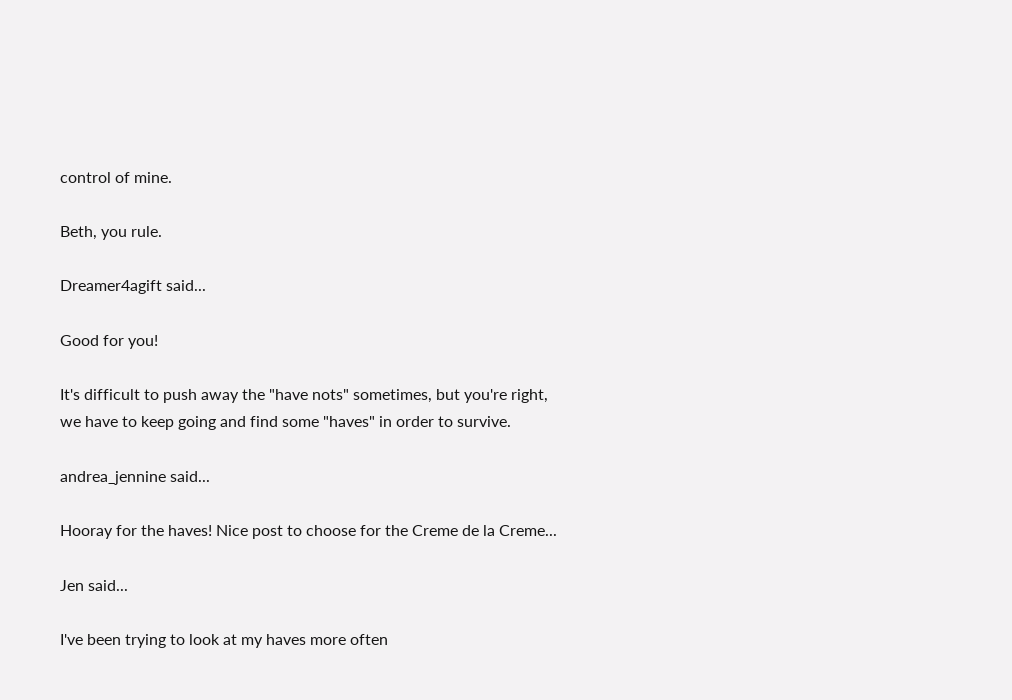control of mine.

Beth, you rule.

Dreamer4agift said...

Good for you!

It's difficult to push away the "have nots" sometimes, but you're right, we have to keep going and find some "haves" in order to survive.

andrea_jennine said...

Hooray for the haves! Nice post to choose for the Creme de la Creme...

Jen said...

I've been trying to look at my haves more often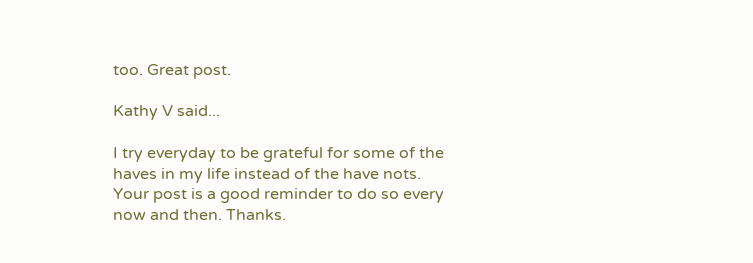too. Great post.

Kathy V said...

I try everyday to be grateful for some of the haves in my life instead of the have nots. Your post is a good reminder to do so every now and then. Thanks.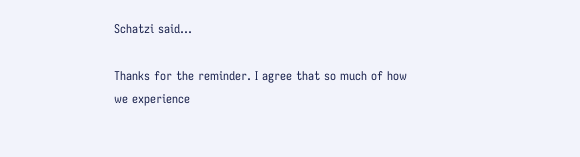Schatzi said...

Thanks for the reminder. I agree that so much of how we experience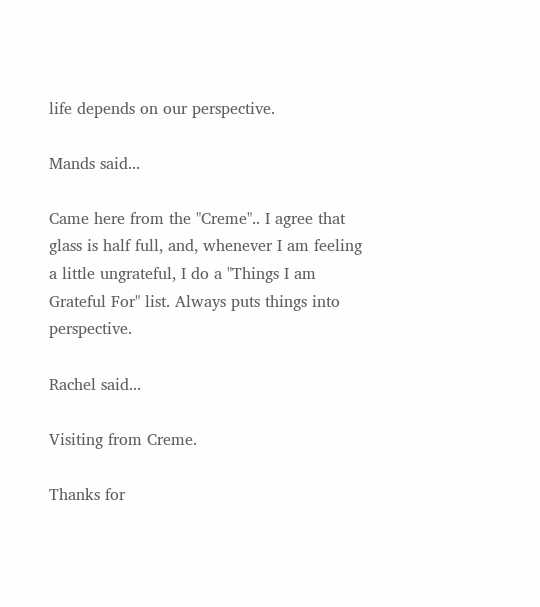life depends on our perspective.

Mands said...

Came here from the "Creme".. I agree that glass is half full, and, whenever I am feeling a little ungrateful, I do a "Things I am Grateful For" list. Always puts things into perspective.

Rachel said...

Visiting from Creme.

Thanks for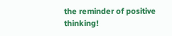the reminder of positive thinking!